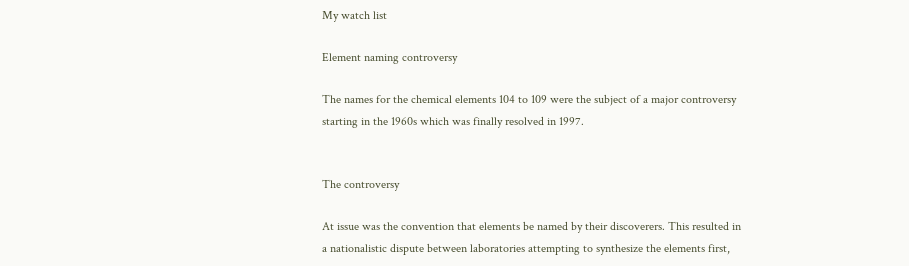My watch list

Element naming controversy

The names for the chemical elements 104 to 109 were the subject of a major controversy starting in the 1960s which was finally resolved in 1997.


The controversy

At issue was the convention that elements be named by their discoverers. This resulted in a nationalistic dispute between laboratories attempting to synthesize the elements first,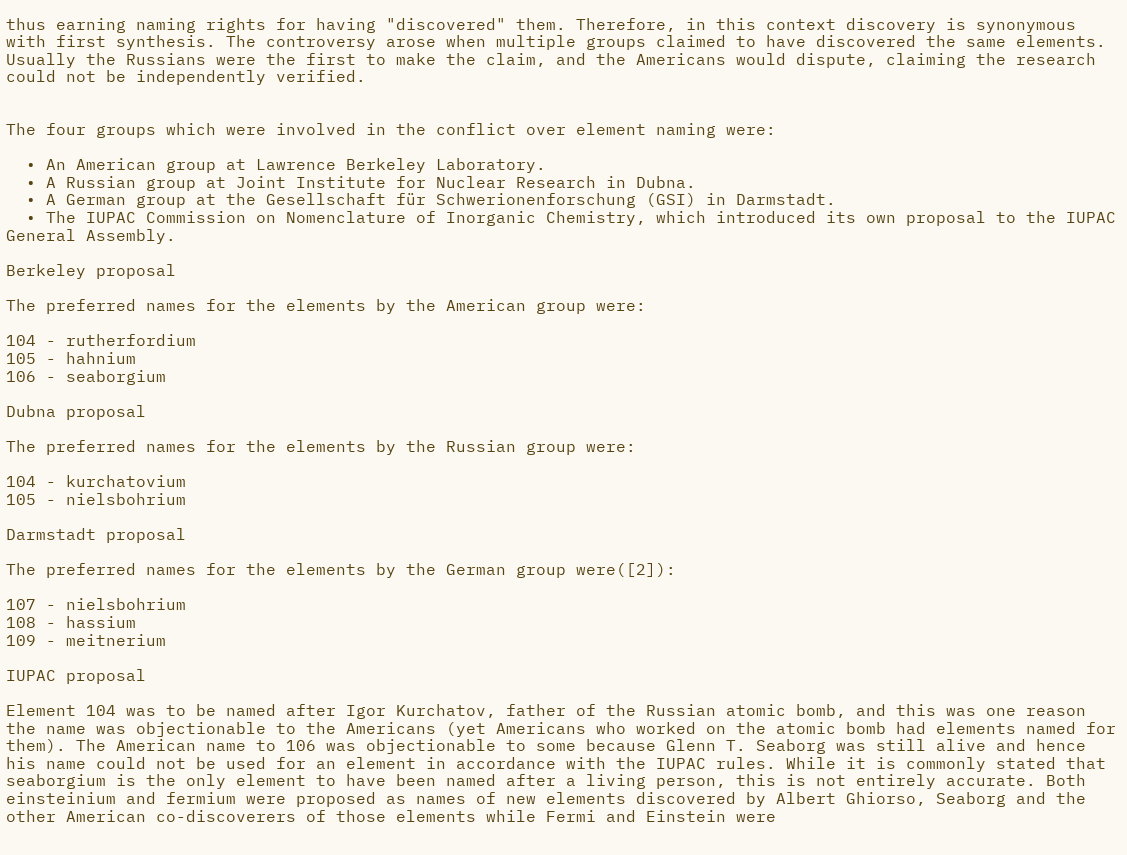thus earning naming rights for having "discovered" them. Therefore, in this context discovery is synonymous with first synthesis. The controversy arose when multiple groups claimed to have discovered the same elements. Usually the Russians were the first to make the claim, and the Americans would dispute, claiming the research could not be independently verified.


The four groups which were involved in the conflict over element naming were:

  • An American group at Lawrence Berkeley Laboratory.
  • A Russian group at Joint Institute for Nuclear Research in Dubna.
  • A German group at the Gesellschaft für Schwerionenforschung (GSI) in Darmstadt.
  • The IUPAC Commission on Nomenclature of Inorganic Chemistry, which introduced its own proposal to the IUPAC General Assembly.

Berkeley proposal

The preferred names for the elements by the American group were:

104 - rutherfordium
105 - hahnium
106 - seaborgium

Dubna proposal

The preferred names for the elements by the Russian group were:

104 - kurchatovium
105 - nielsbohrium

Darmstadt proposal

The preferred names for the elements by the German group were([2]):

107 - nielsbohrium
108 - hassium
109 - meitnerium

IUPAC proposal

Element 104 was to be named after Igor Kurchatov, father of the Russian atomic bomb, and this was one reason the name was objectionable to the Americans (yet Americans who worked on the atomic bomb had elements named for them). The American name to 106 was objectionable to some because Glenn T. Seaborg was still alive and hence his name could not be used for an element in accordance with the IUPAC rules. While it is commonly stated that seaborgium is the only element to have been named after a living person, this is not entirely accurate. Both einsteinium and fermium were proposed as names of new elements discovered by Albert Ghiorso, Seaborg and the other American co-discoverers of those elements while Fermi and Einstein were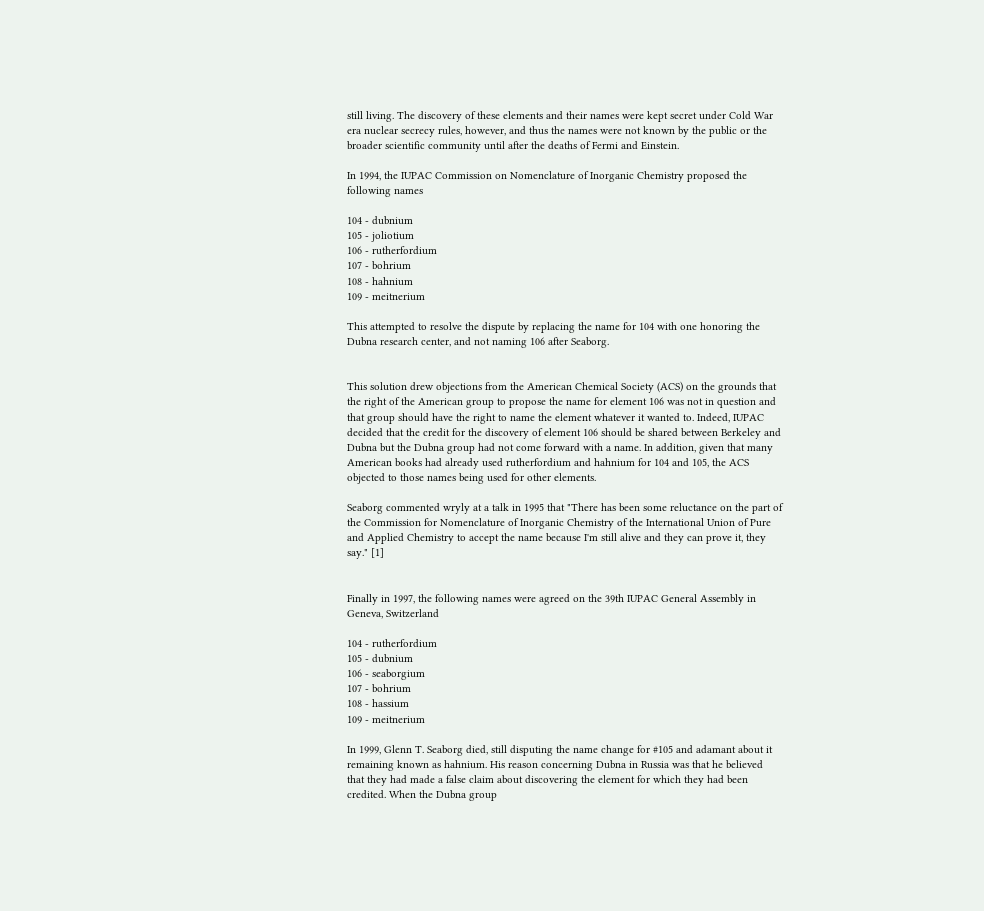still living. The discovery of these elements and their names were kept secret under Cold War era nuclear secrecy rules, however, and thus the names were not known by the public or the broader scientific community until after the deaths of Fermi and Einstein.

In 1994, the IUPAC Commission on Nomenclature of Inorganic Chemistry proposed the following names

104 - dubnium
105 - joliotium
106 - rutherfordium
107 - bohrium
108 - hahnium
109 - meitnerium

This attempted to resolve the dispute by replacing the name for 104 with one honoring the Dubna research center, and not naming 106 after Seaborg.


This solution drew objections from the American Chemical Society (ACS) on the grounds that the right of the American group to propose the name for element 106 was not in question and that group should have the right to name the element whatever it wanted to. Indeed, IUPAC decided that the credit for the discovery of element 106 should be shared between Berkeley and Dubna but the Dubna group had not come forward with a name. In addition, given that many American books had already used rutherfordium and hahnium for 104 and 105, the ACS objected to those names being used for other elements.

Seaborg commented wryly at a talk in 1995 that "There has been some reluctance on the part of the Commission for Nomenclature of Inorganic Chemistry of the International Union of Pure and Applied Chemistry to accept the name because I'm still alive and they can prove it, they say." [1]


Finally in 1997, the following names were agreed on the 39th IUPAC General Assembly in Geneva, Switzerland

104 - rutherfordium
105 - dubnium
106 - seaborgium
107 - bohrium
108 - hassium
109 - meitnerium

In 1999, Glenn T. Seaborg died, still disputing the name change for #105 and adamant about it remaining known as hahnium. His reason concerning Dubna in Russia was that he believed that they had made a false claim about discovering the element for which they had been credited. When the Dubna group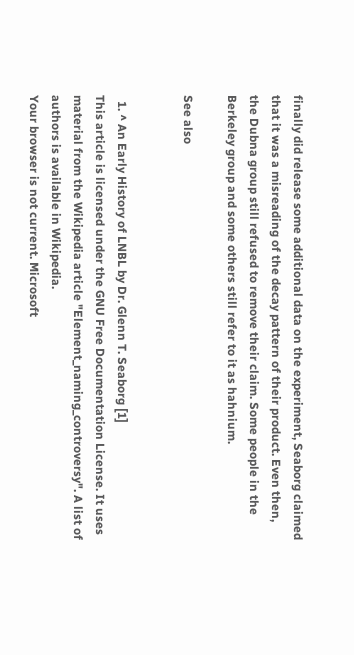finally did release some additional data on the experiment, Seaborg claimed that it was a misreading of the decay pattern of their product. Even then, the Dubna group still refused to remove their claim. Some people in the Berkeley group and some others still refer to it as hahnium.

See also


  1. ^ An Early History of LNBL by Dr. Glenn T. Seaborg [1]
This article is licensed under the GNU Free Documentation License. It uses material from the Wikipedia article "Element_naming_controversy". A list of authors is available in Wikipedia.
Your browser is not current. Microsoft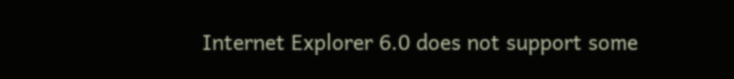Internet Explorer 6.0 does not support some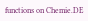functions on Chemie.DE